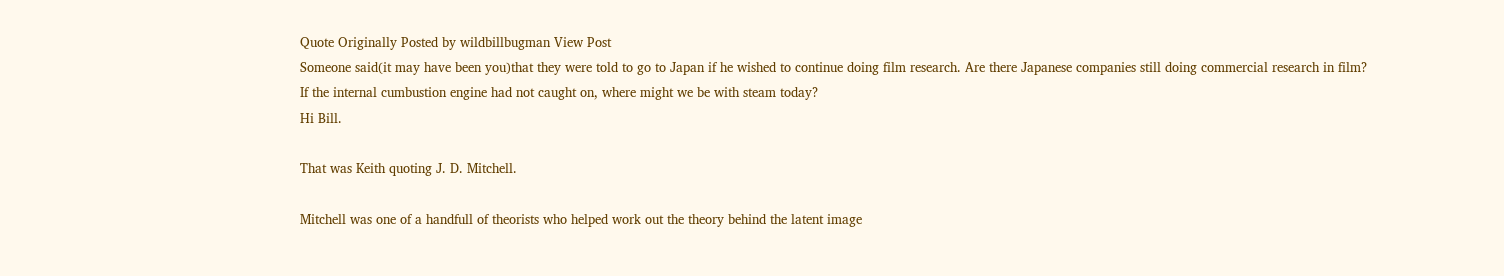Quote Originally Posted by wildbillbugman View Post
Someone said(it may have been you)that they were told to go to Japan if he wished to continue doing film research. Are there Japanese companies still doing commercial research in film?
If the internal cumbustion engine had not caught on, where might we be with steam today?
Hi Bill.

That was Keith quoting J. D. Mitchell.

Mitchell was one of a handfull of theorists who helped work out the theory behind the latent image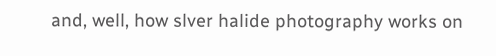and, well, how slver halide photography works on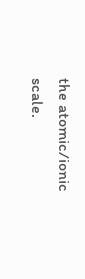the atomic/ionic scale.